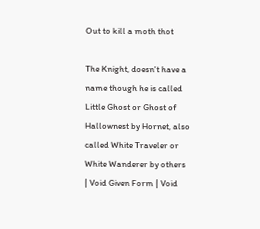Out to kill a moth thot

The Knight, doesn't have a name though he is called Little Ghost or Ghost of Hallownest by Hornet, also called White Traveler or White Wanderer by others | Void Given Form | Void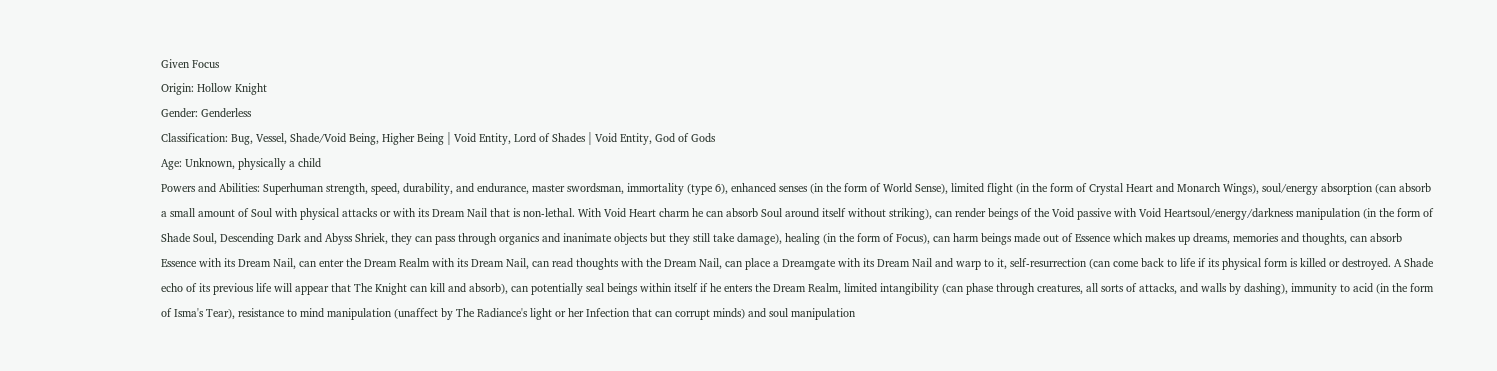Given Focus
Origin: Hollow Knight
Gender: Genderless
Classification: Bug, Vessel, Shade/Void Being, Higher Being | Void Entity, Lord of Shades | Void Entity, God of Gods
Age: Unknown, physically a child
Powers and Abilities: Superhuman strength, speed, durability, and endurance, master swordsman, immortality (type 6), enhanced senses (in the form of World Sense), limited flight (in the form of Crystal Heart and Monarch Wings), soul/energy absorption (can absorb a small amount of Soul with physical attacks or with its Dream Nail that is non-lethal. With Void Heart charm he can absorb Soul around itself without striking), can render beings of the Void passive with Void Heartsoul/energy/darkness manipulation (in the form of Shade Soul, Descending Dark and Abyss Shriek, they can pass through organics and inanimate objects but they still take damage), healing (in the form of Focus), can harm beings made out of Essence which makes up dreams, memories and thoughts, can absorb Essence with its Dream Nail, can enter the Dream Realm with its Dream Nail, can read thoughts with the Dream Nail, can place a Dreamgate with its Dream Nail and warp to it, self-resurrection (can come back to life if its physical form is killed or destroyed. A Shade echo of its previous life will appear that The Knight can kill and absorb), can potentially seal beings within itself if he enters the Dream Realm, limited intangibility (can phase through creatures, all sorts of attacks, and walls by dashing), immunity to acid (in the form of Isma's Tear), resistance to mind manipulation (unaffect by The Radiance's light or her Infection that can corrupt minds) and soul manipulation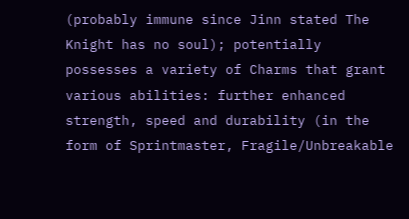(probably immune since Jinn stated The Knight has no soul); potentially possesses a variety of Charms that grant various abilities: further enhanced strength, speed and durability (in the form of Sprintmaster, Fragile/Unbreakable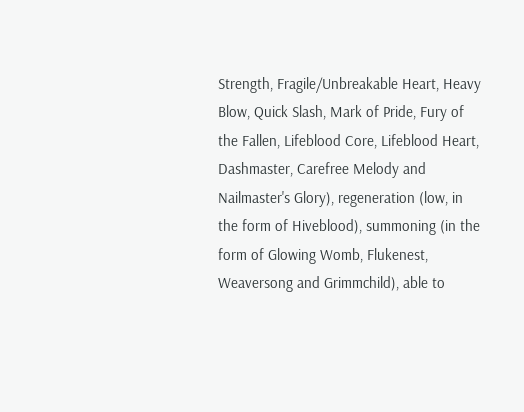Strength, Fragile/Unbreakable Heart, Heavy Blow, Quick Slash, Mark of Pride, Fury of the Fallen, Lifeblood Core, Lifeblood Heart, Dashmaster, Carefree Melody and Nailmaster's Glory), regeneration (low, in the form of Hiveblood), summoning (in the form of Glowing Womb, Flukenest, Weaversong and Grimmchild), able to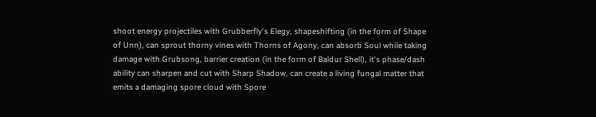shoot energy projectiles with Grubberfly's Elegy, shapeshifting (in the form of Shape of Unn), can sprout thorny vines with Thorns of Agony, can absorb Soul while taking damage with Grubsong, barrier creation (in the form of Baldur Shell), it's phase/dash ability can sharpen and cut with Sharp Shadow, can create a living fungal matter that emits a damaging spore cloud with Spore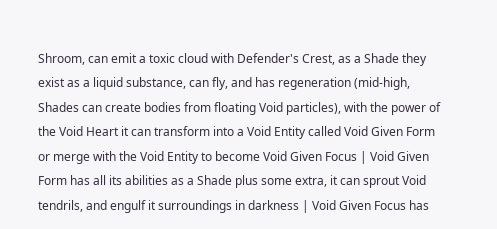Shroom, can emit a toxic cloud with Defender's Crest, as a Shade they exist as a liquid substance, can fly, and has regeneration (mid-high, Shades can create bodies from floating Void particles), with the power of the Void Heart it can transform into a Void Entity called Void Given Form or merge with the Void Entity to become Void Given Focus | Void Given Form has all its abilities as a Shade plus some extra, it can sprout Void tendrils, and engulf it surroundings in darkness | Void Given Focus has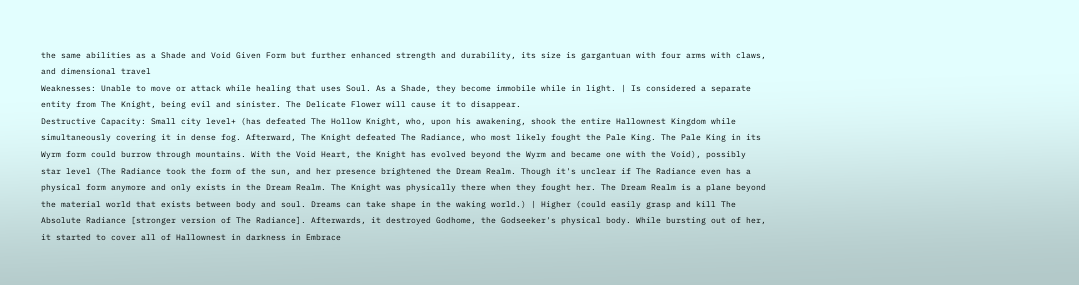the same abilities as a Shade and Void Given Form but further enhanced strength and durability, its size is gargantuan with four arms with claws, and dimensional travel
Weaknesses: Unable to move or attack while healing that uses Soul. As a Shade, they become immobile while in light. | Is considered a separate entity from The Knight, being evil and sinister. The Delicate Flower will cause it to disappear.
Destructive Capacity: Small city level+ (has defeated The Hollow Knight, who, upon his awakening, shook the entire Hallownest Kingdom while simultaneously covering it in dense fog. Afterward, The Knight defeated The Radiance, who most likely fought the Pale King. The Pale King in its Wyrm form could burrow through mountains. With the Void Heart, the Knight has evolved beyond the Wyrm and became one with the Void), possibly star level (The Radiance took the form of the sun, and her presence brightened the Dream Realm. Though it's unclear if The Radiance even has a physical form anymore and only exists in the Dream Realm. The Knight was physically there when they fought her. The Dream Realm is a plane beyond the material world that exists between body and soul. Dreams can take shape in the waking world.) | Higher (could easily grasp and kill The Absolute Radiance [stronger version of The Radiance]. Afterwards, it destroyed Godhome, the Godseeker's physical body. While bursting out of her, it started to cover all of Hallownest in darkness in Embrace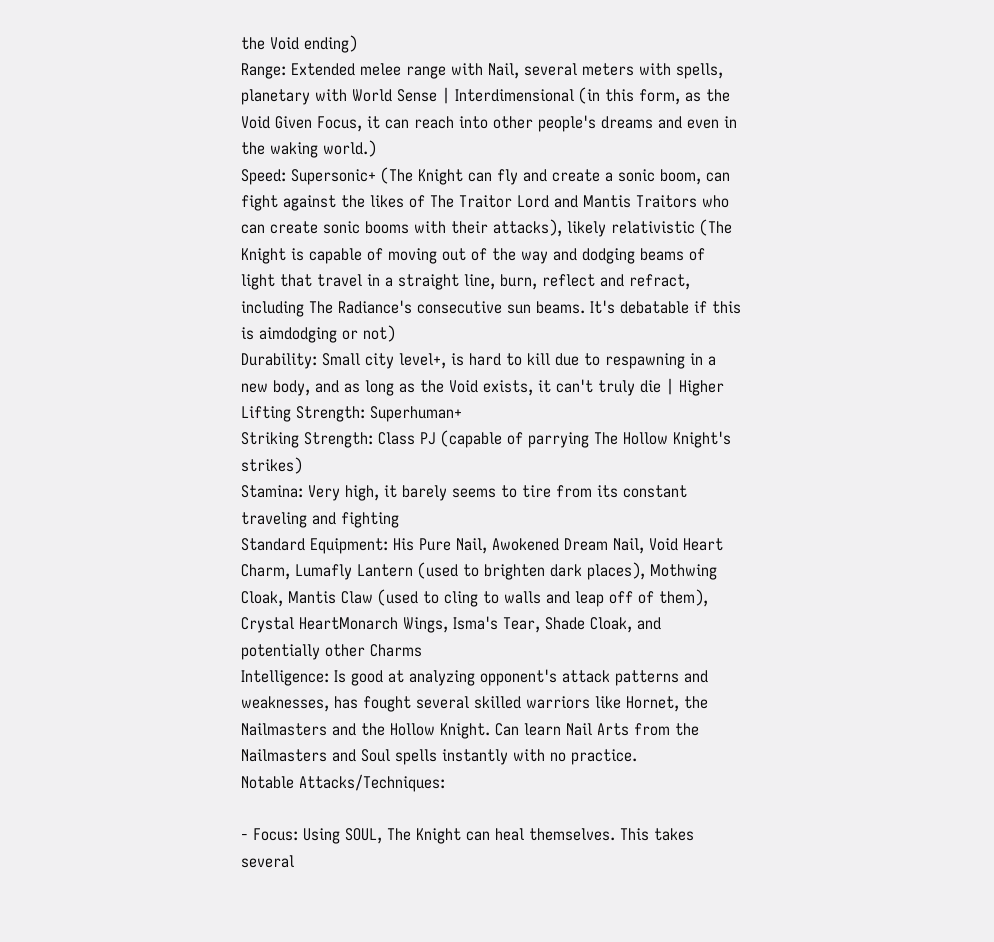the Void ending)
Range: Extended melee range with Nail, several meters with spells, planetary with World Sense | Interdimensional (in this form, as the Void Given Focus, it can reach into other people's dreams and even in the waking world.)
Speed: Supersonic+ (The Knight can fly and create a sonic boom, can fight against the likes of The Traitor Lord and Mantis Traitors who can create sonic booms with their attacks), likely relativistic (The Knight is capable of moving out of the way and dodging beams of light that travel in a straight line, burn, reflect and refract, including The Radiance's consecutive sun beams. It's debatable if this is aimdodging or not)
Durability: Small city level+, is hard to kill due to respawning in a new body, and as long as the Void exists, it can't truly die | Higher
Lifting Strength: Superhuman+
Striking Strength: Class PJ (capable of parrying The Hollow Knight's strikes)
Stamina: Very high, it barely seems to tire from its constant traveling and fighting
Standard Equipment: His Pure Nail, Awokened Dream Nail, Void Heart Charm, Lumafly Lantern (used to brighten dark places), Mothwing Cloak, Mantis Claw (used to cling to walls and leap off of them), Crystal HeartMonarch Wings, Isma's Tear, Shade Cloak, and potentially other Charms
Intelligence: Is good at analyzing opponent's attack patterns and weaknesses, has fought several skilled warriors like Hornet, the Nailmasters and the Hollow Knight. Can learn Nail Arts from the Nailmasters and Soul spells instantly with no practice.
Notable Attacks/Techniques:

- Focus: Using SOUL, The Knight can heal themselves. This takes several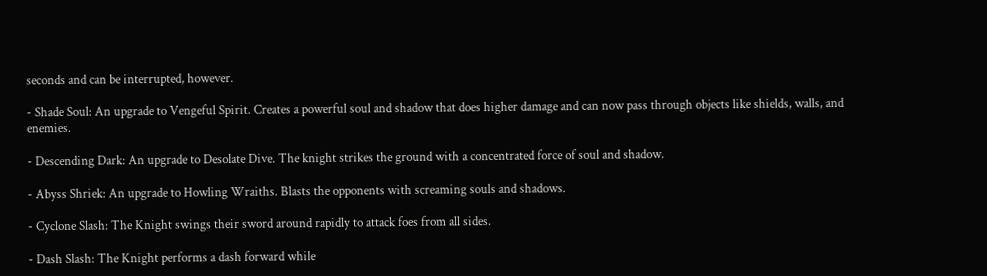seconds and can be interrupted, however.

- Shade Soul: An upgrade to Vengeful Spirit. Creates a powerful soul and shadow that does higher damage and can now pass through objects like shields, walls, and enemies.

- Descending Dark: An upgrade to Desolate Dive. The knight strikes the ground with a concentrated force of soul and shadow.

- Abyss Shriek: An upgrade to Howling Wraiths. Blasts the opponents with screaming souls and shadows.

- Cyclone Slash: The Knight swings their sword around rapidly to attack foes from all sides.

- Dash Slash: The Knight performs a dash forward while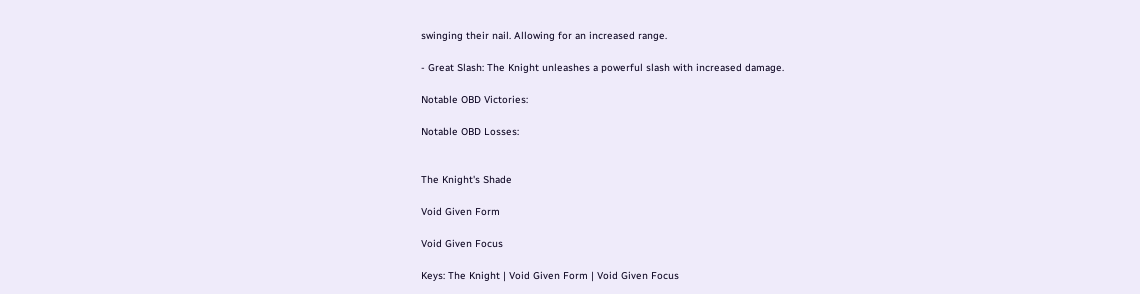swinging their nail. Allowing for an increased range.

- Great Slash: The Knight unleashes a powerful slash with increased damage.

Notable OBD Victories:

Notable OBD Losses:


The Knight's Shade

Void Given Form

Void Given Focus

Keys: The Knight | Void Given Form | Void Given Focus